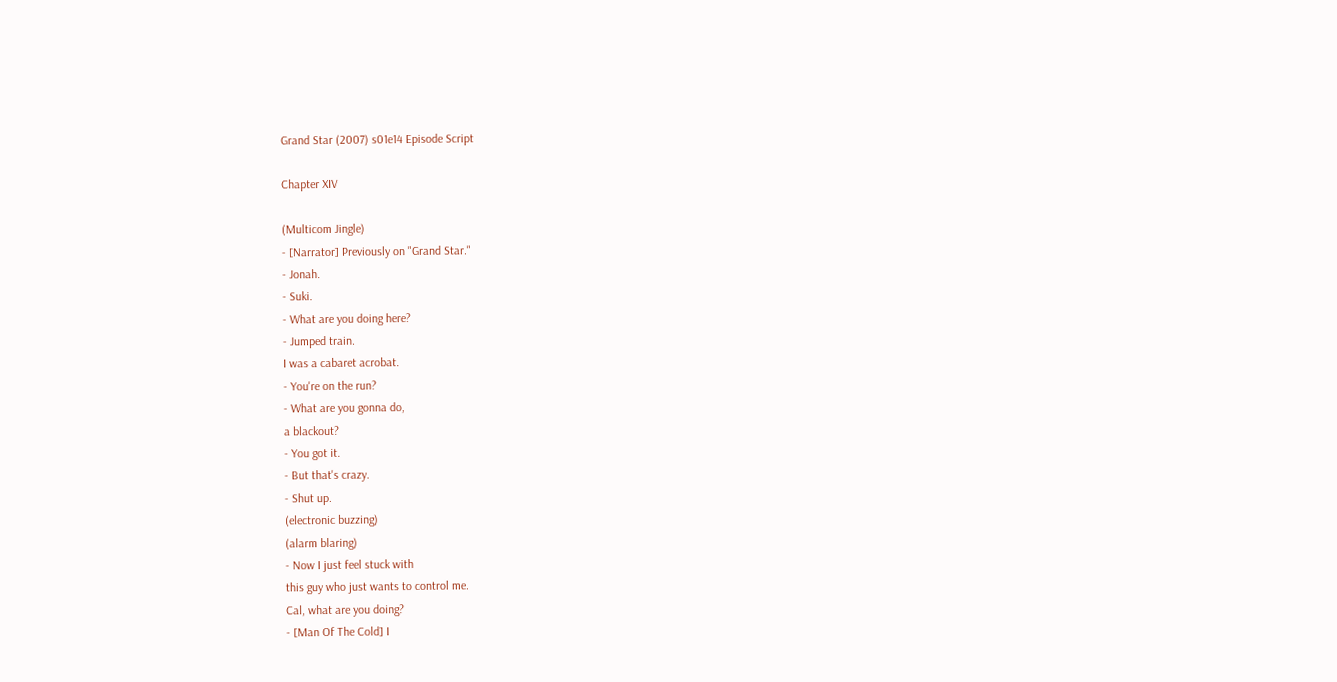Grand Star (2007) s01e14 Episode Script

Chapter XIV

(Multicom Jingle)
- [Narrator] Previously on "Grand Star."
- Jonah.
- Suki.
- What are you doing here?
- Jumped train.
I was a cabaret acrobat.
- You're on the run?
- What are you gonna do,
a blackout?
- You got it.
- But that's crazy.
- Shut up.
(electronic buzzing)
(alarm blaring)
- Now I just feel stuck with
this guy who just wants to control me.
Cal, what are you doing?
- [Man Of The Cold] I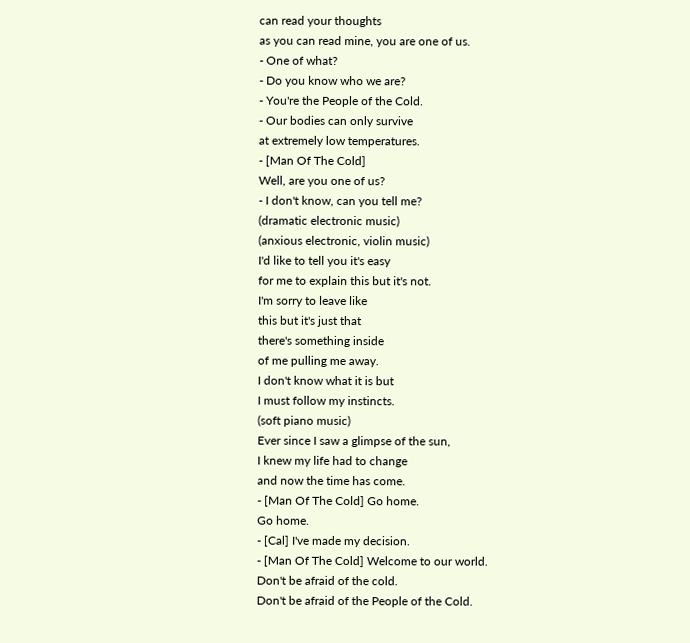can read your thoughts
as you can read mine, you are one of us.
- One of what?
- Do you know who we are?
- You're the People of the Cold.
- Our bodies can only survive
at extremely low temperatures.
- [Man Of The Cold]
Well, are you one of us?
- I don't know, can you tell me?
(dramatic electronic music)
(anxious electronic, violin music)
I'd like to tell you it's easy
for me to explain this but it's not.
I'm sorry to leave like
this but it's just that
there's something inside
of me pulling me away.
I don't know what it is but
I must follow my instincts.
(soft piano music)
Ever since I saw a glimpse of the sun,
I knew my life had to change
and now the time has come.
- [Man Of The Cold] Go home.
Go home.
- [Cal] I've made my decision.
- [Man Of The Cold] Welcome to our world.
Don't be afraid of the cold.
Don't be afraid of the People of the Cold.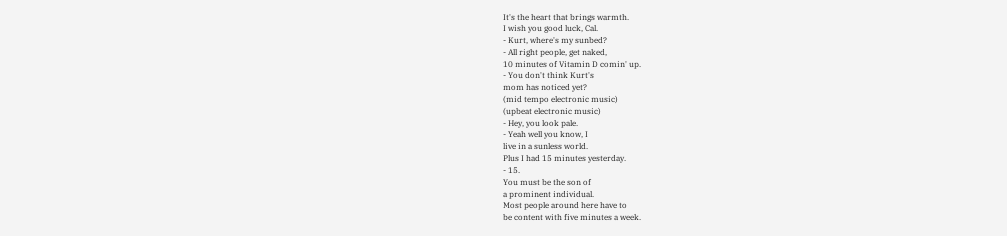It's the heart that brings warmth.
I wish you good luck, Cal.
- Kurt, where's my sunbed?
- All right people, get naked,
10 minutes of Vitamin D comin' up.
- You don't think Kurt's
mom has noticed yet?
(mid tempo electronic music)
(upbeat electronic music)
- Hey, you look pale.
- Yeah well you know, I
live in a sunless world.
Plus I had 15 minutes yesterday.
- 15.
You must be the son of
a prominent individual.
Most people around here have to
be content with five minutes a week.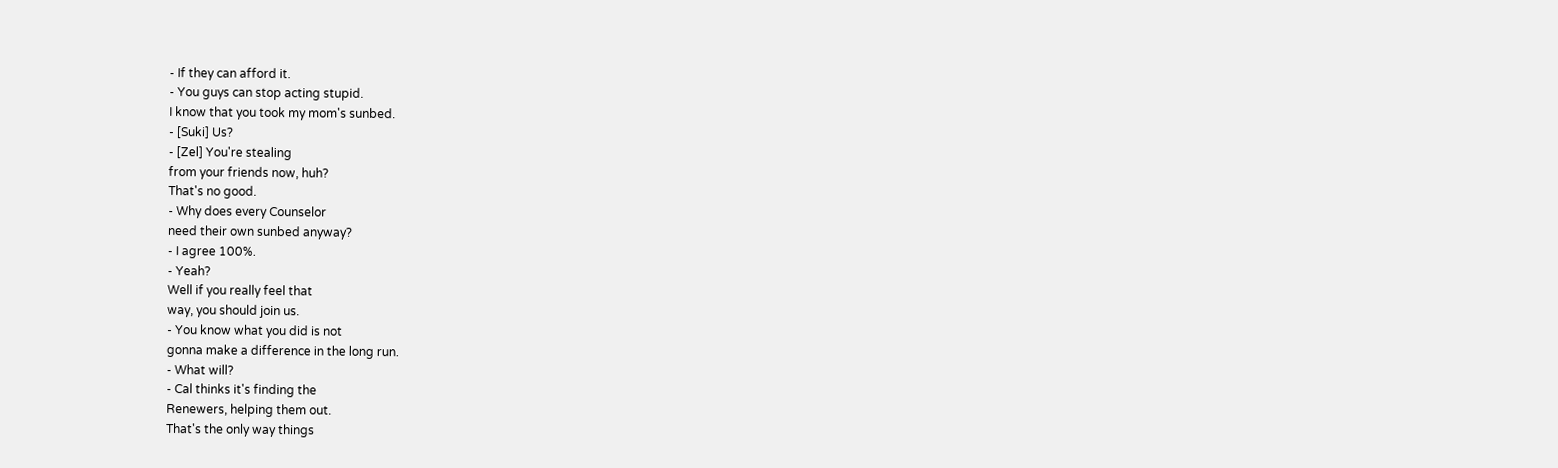- If they can afford it.
- You guys can stop acting stupid.
I know that you took my mom's sunbed.
- [Suki] Us?
- [Zel] You're stealing
from your friends now, huh?
That's no good.
- Why does every Counselor
need their own sunbed anyway?
- I agree 100%.
- Yeah?
Well if you really feel that
way, you should join us.
- You know what you did is not
gonna make a difference in the long run.
- What will?
- Cal thinks it's finding the
Renewers, helping them out.
That's the only way things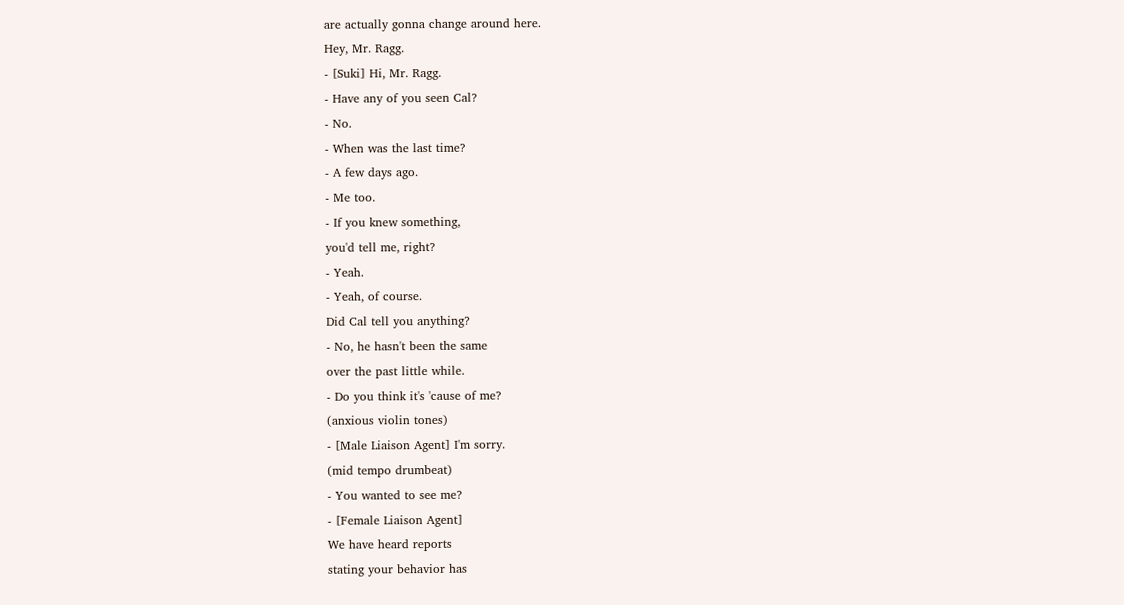are actually gonna change around here.
Hey, Mr. Ragg.
- [Suki] Hi, Mr. Ragg.
- Have any of you seen Cal?
- No.
- When was the last time?
- A few days ago.
- Me too.
- If you knew something,
you'd tell me, right?
- Yeah.
- Yeah, of course.
Did Cal tell you anything?
- No, he hasn't been the same
over the past little while.
- Do you think it's 'cause of me?
(anxious violin tones)
- [Male Liaison Agent] I'm sorry.
(mid tempo drumbeat)
- You wanted to see me?
- [Female Liaison Agent]
We have heard reports
stating your behavior has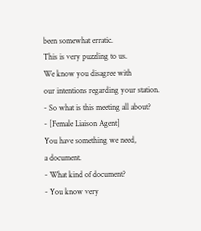been somewhat erratic.
This is very puzzling to us.
We know you disagree with
our intentions regarding your station.
- So what is this meeting all about?
- [Female Liaison Agent]
You have something we need,
a document.
- What kind of document?
- You know very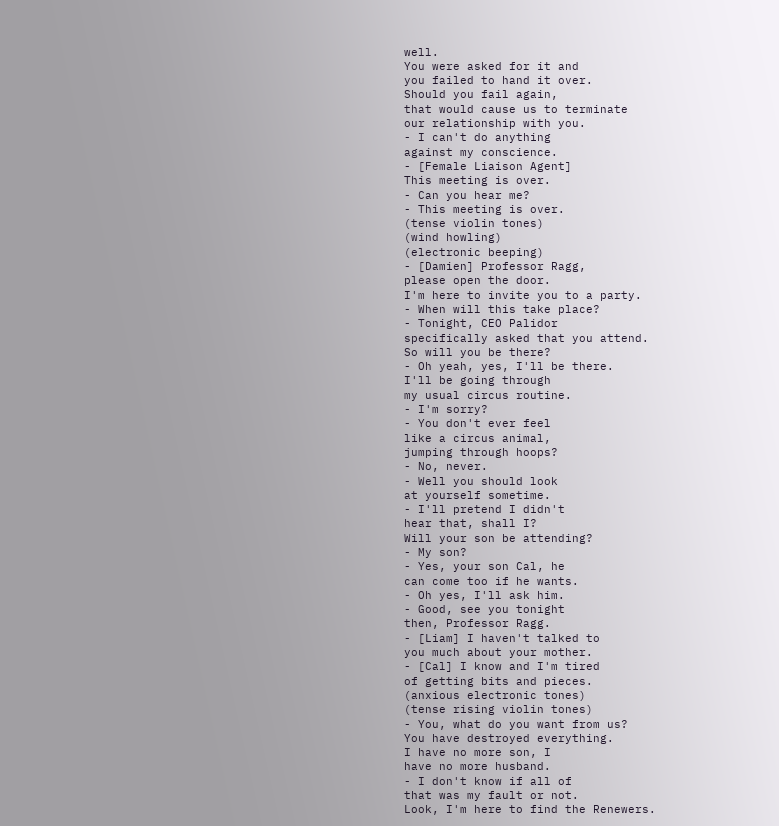well.
You were asked for it and
you failed to hand it over.
Should you fail again,
that would cause us to terminate
our relationship with you.
- I can't do anything
against my conscience.
- [Female Liaison Agent]
This meeting is over.
- Can you hear me?
- This meeting is over.
(tense violin tones)
(wind howling)
(electronic beeping)
- [Damien] Professor Ragg,
please open the door.
I'm here to invite you to a party.
- When will this take place?
- Tonight, CEO Palidor
specifically asked that you attend.
So will you be there?
- Oh yeah, yes, I'll be there.
I'll be going through
my usual circus routine.
- I'm sorry?
- You don't ever feel
like a circus animal,
jumping through hoops?
- No, never.
- Well you should look
at yourself sometime.
- I'll pretend I didn't
hear that, shall I?
Will your son be attending?
- My son?
- Yes, your son Cal, he
can come too if he wants.
- Oh yes, I'll ask him.
- Good, see you tonight
then, Professor Ragg.
- [Liam] I haven't talked to
you much about your mother.
- [Cal] I know and I'm tired
of getting bits and pieces.
(anxious electronic tones)
(tense rising violin tones)
- You, what do you want from us?
You have destroyed everything.
I have no more son, I
have no more husband.
- I don't know if all of
that was my fault or not.
Look, I'm here to find the Renewers.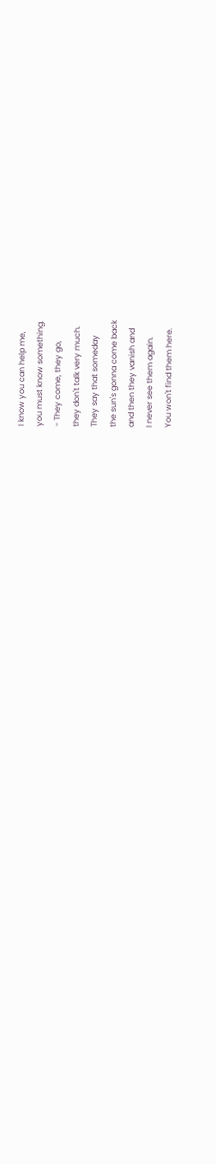I know you can help me,
you must know something.
- They come, they go,
they don't talk very much.
They say that someday
the sun's gonna come back
and then they vanish and
I never see them again.
You won't find them here.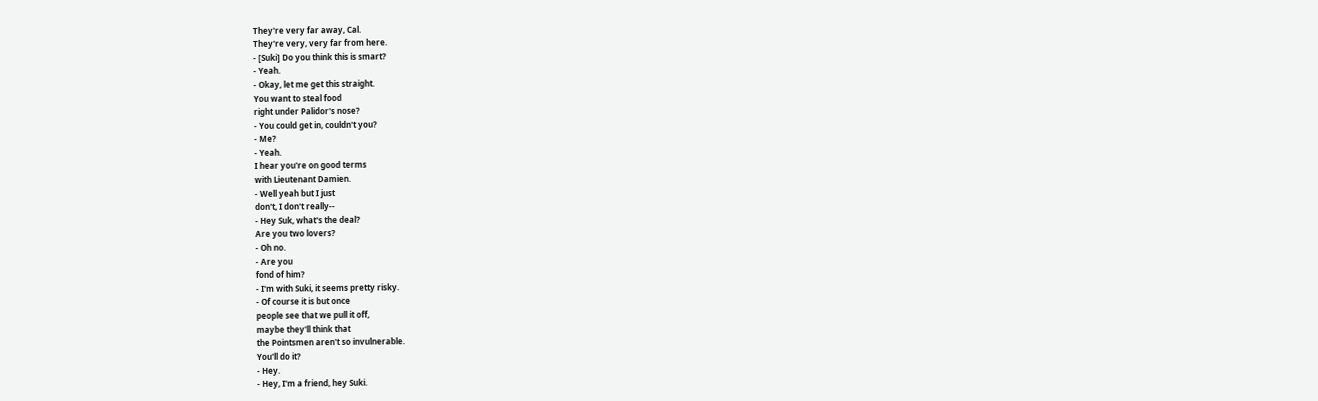They're very far away, Cal.
They're very, very far from here.
- [Suki] Do you think this is smart?
- Yeah.
- Okay, let me get this straight.
You want to steal food
right under Palidor's nose?
- You could get in, couldn't you?
- Me?
- Yeah.
I hear you're on good terms
with Lieutenant Damien.
- Well yeah but I just
don't, I don't really--
- Hey Suk, what's the deal?
Are you two lovers?
- Oh no.
- Are you
fond of him?
- I'm with Suki, it seems pretty risky.
- Of course it is but once
people see that we pull it off,
maybe they'll think that
the Pointsmen aren't so invulnerable.
You'll do it?
- Hey.
- Hey, I'm a friend, hey Suki.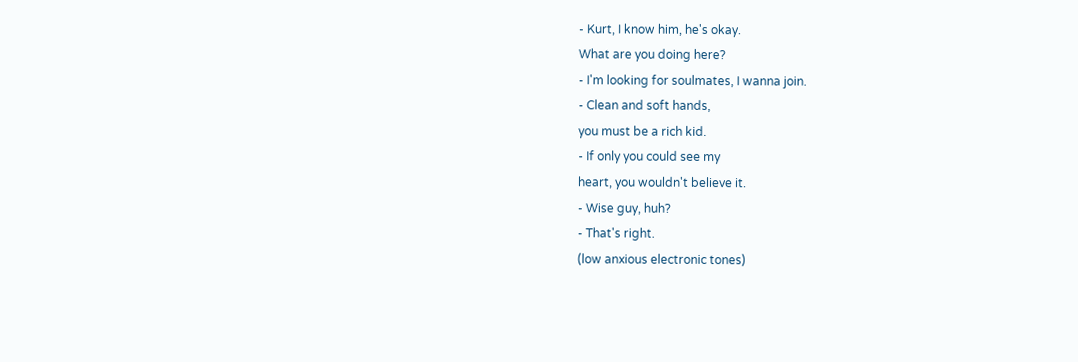- Kurt, I know him, he's okay.
What are you doing here?
- I'm looking for soulmates, I wanna join.
- Clean and soft hands,
you must be a rich kid.
- If only you could see my
heart, you wouldn't believe it.
- Wise guy, huh?
- That's right.
(low anxious electronic tones)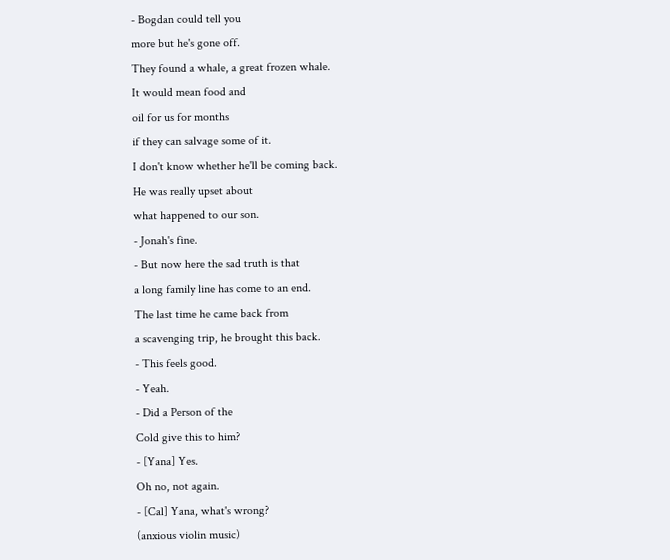- Bogdan could tell you
more but he's gone off.
They found a whale, a great frozen whale.
It would mean food and
oil for us for months
if they can salvage some of it.
I don't know whether he'll be coming back.
He was really upset about
what happened to our son.
- Jonah's fine.
- But now here the sad truth is that
a long family line has come to an end.
The last time he came back from
a scavenging trip, he brought this back.
- This feels good.
- Yeah.
- Did a Person of the
Cold give this to him?
- [Yana] Yes.
Oh no, not again.
- [Cal] Yana, what's wrong?
(anxious violin music)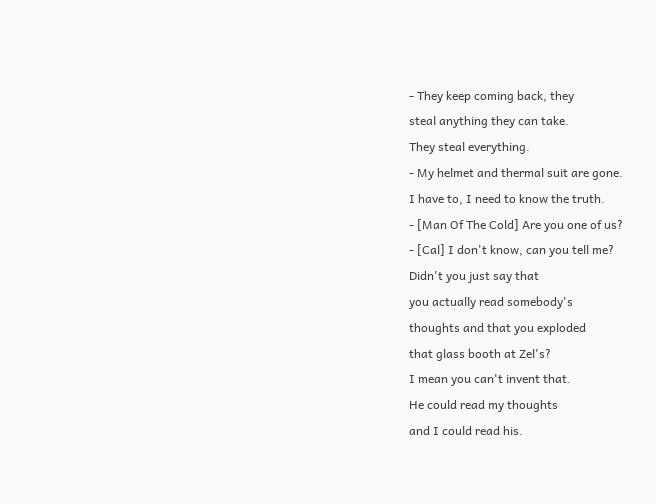- They keep coming back, they
steal anything they can take.
They steal everything.
- My helmet and thermal suit are gone.
I have to, I need to know the truth.
- [Man Of The Cold] Are you one of us?
- [Cal] I don't know, can you tell me?
Didn't you just say that
you actually read somebody's
thoughts and that you exploded
that glass booth at Zel's?
I mean you can't invent that.
He could read my thoughts
and I could read his.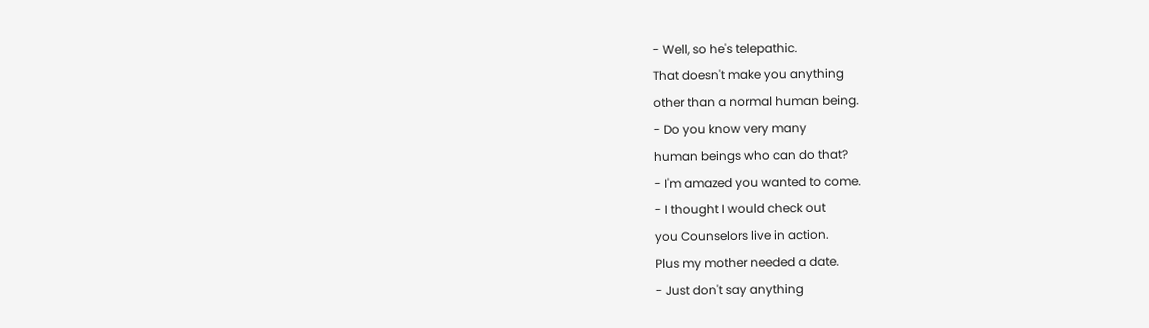- Well, so he's telepathic.
That doesn't make you anything
other than a normal human being.
- Do you know very many
human beings who can do that?
- I'm amazed you wanted to come.
- I thought I would check out
you Counselors live in action.
Plus my mother needed a date.
- Just don't say anything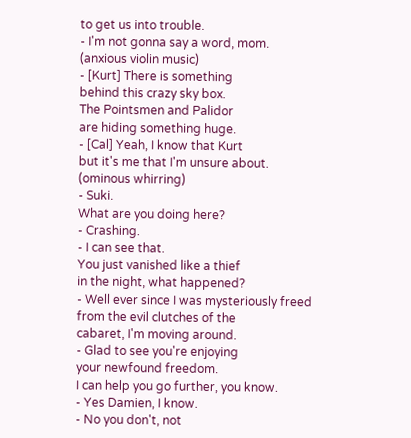to get us into trouble.
- I'm not gonna say a word, mom.
(anxious violin music)
- [Kurt] There is something
behind this crazy sky box.
The Pointsmen and Palidor
are hiding something huge.
- [Cal] Yeah, I know that Kurt
but it's me that I'm unsure about.
(ominous whirring)
- Suki.
What are you doing here?
- Crashing.
- I can see that.
You just vanished like a thief
in the night, what happened?
- Well ever since I was mysteriously freed
from the evil clutches of the
cabaret, I'm moving around.
- Glad to see you're enjoying
your newfound freedom.
I can help you go further, you know.
- Yes Damien, I know.
- No you don't, not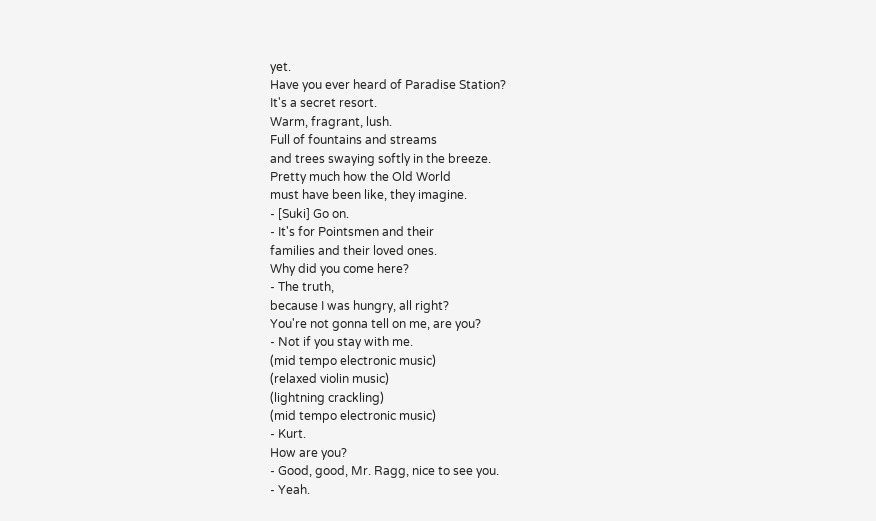yet.
Have you ever heard of Paradise Station?
It's a secret resort.
Warm, fragrant, lush.
Full of fountains and streams
and trees swaying softly in the breeze.
Pretty much how the Old World
must have been like, they imagine.
- [Suki] Go on.
- It's for Pointsmen and their
families and their loved ones.
Why did you come here?
- The truth,
because I was hungry, all right?
You're not gonna tell on me, are you?
- Not if you stay with me.
(mid tempo electronic music)
(relaxed violin music)
(lightning crackling)
(mid tempo electronic music)
- Kurt.
How are you?
- Good, good, Mr. Ragg, nice to see you.
- Yeah.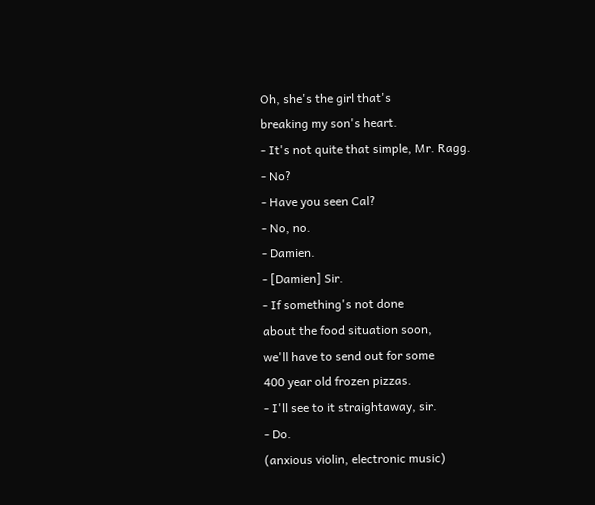Oh, she's the girl that's
breaking my son's heart.
- It's not quite that simple, Mr. Ragg.
- No?
- Have you seen Cal?
- No, no.
- Damien.
- [Damien] Sir.
- If something's not done
about the food situation soon,
we'll have to send out for some
400 year old frozen pizzas.
- I'll see to it straightaway, sir.
- Do.
(anxious violin, electronic music)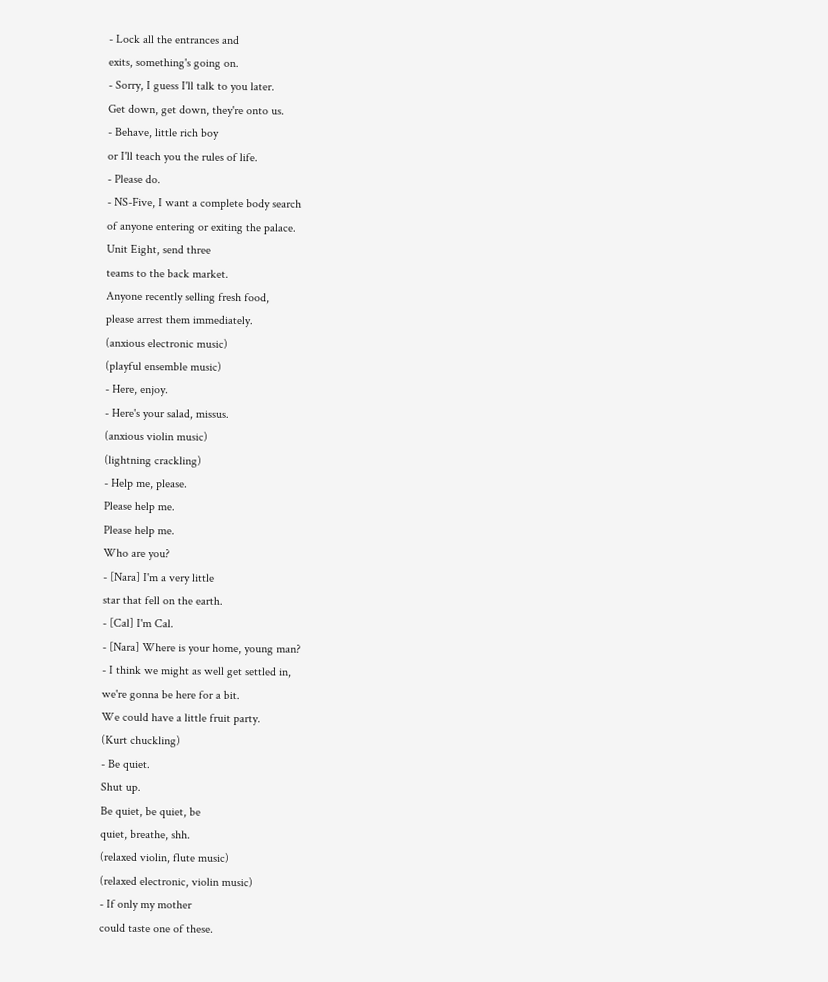- Lock all the entrances and
exits, something's going on.
- Sorry, I guess I'll talk to you later.
Get down, get down, they're onto us.
- Behave, little rich boy
or I'll teach you the rules of life.
- Please do.
- NS-Five, I want a complete body search
of anyone entering or exiting the palace.
Unit Eight, send three
teams to the back market.
Anyone recently selling fresh food,
please arrest them immediately.
(anxious electronic music)
(playful ensemble music)
- Here, enjoy.
- Here's your salad, missus.
(anxious violin music)
(lightning crackling)
- Help me, please.
Please help me.
Please help me.
Who are you?
- [Nara] I'm a very little
star that fell on the earth.
- [Cal] I'm Cal.
- [Nara] Where is your home, young man?
- I think we might as well get settled in,
we're gonna be here for a bit.
We could have a little fruit party.
(Kurt chuckling)
- Be quiet.
Shut up.
Be quiet, be quiet, be
quiet, breathe, shh.
(relaxed violin, flute music)
(relaxed electronic, violin music)
- If only my mother
could taste one of these.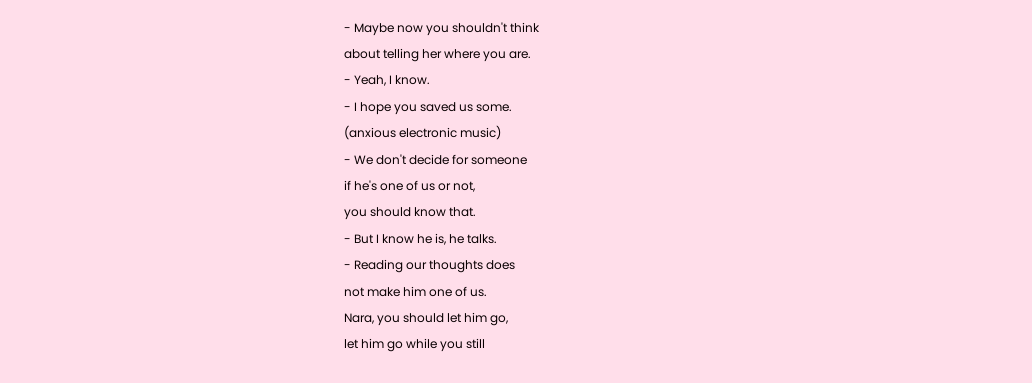- Maybe now you shouldn't think
about telling her where you are.
- Yeah, I know.
- I hope you saved us some.
(anxious electronic music)
- We don't decide for someone
if he's one of us or not,
you should know that.
- But I know he is, he talks.
- Reading our thoughts does
not make him one of us.
Nara, you should let him go,
let him go while you still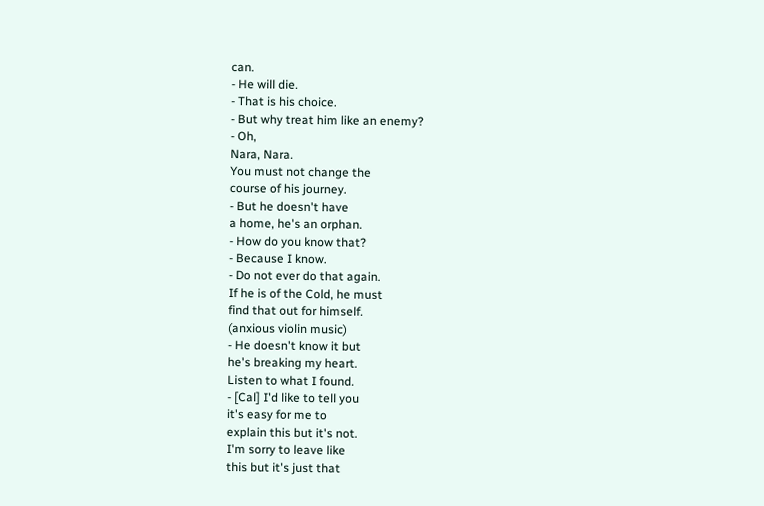can.
- He will die.
- That is his choice.
- But why treat him like an enemy?
- Oh,
Nara, Nara.
You must not change the
course of his journey.
- But he doesn't have
a home, he's an orphan.
- How do you know that?
- Because I know.
- Do not ever do that again.
If he is of the Cold, he must
find that out for himself.
(anxious violin music)
- He doesn't know it but
he's breaking my heart.
Listen to what I found.
- [Cal] I'd like to tell you
it's easy for me to
explain this but it's not.
I'm sorry to leave like
this but it's just that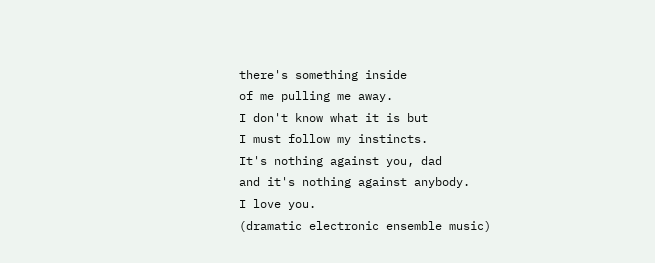there's something inside
of me pulling me away.
I don't know what it is but
I must follow my instincts.
It's nothing against you, dad
and it's nothing against anybody.
I love you.
(dramatic electronic ensemble music)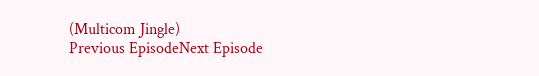(Multicom Jingle)
Previous EpisodeNext Episode